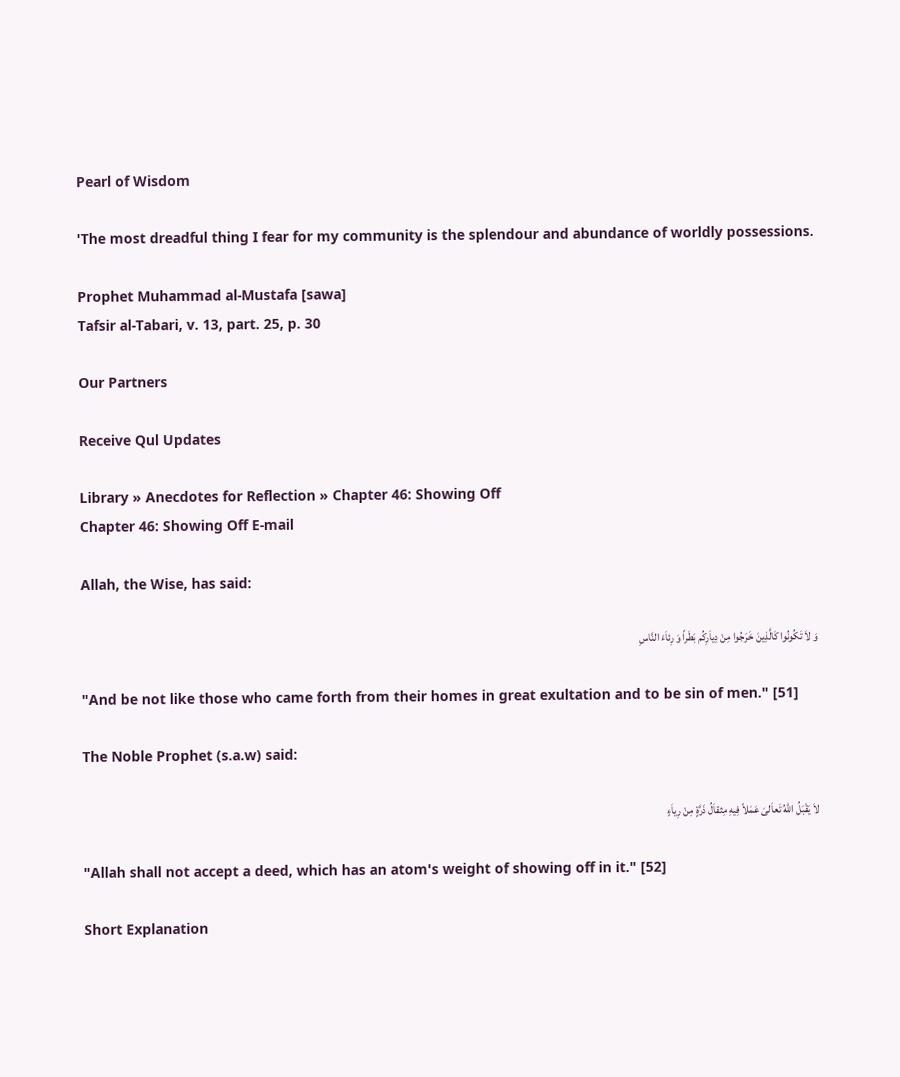Pearl of Wisdom

'The most dreadful thing I fear for my community is the splendour and abundance of worldly possessions.

Prophet Muhammad al-Mustafa [sawa]
Tafsir al-Tabari, v. 13, part. 25, p. 30

Our Partners

Receive Qul Updates

Library » Anecdotes for Reflection » Chapter 46: Showing Off
Chapter 46: Showing Off E-mail

Allah, the Wise, has said:

وَ لاَ تَکُونُوا کَالَّذِينَ خَرَجُوا مِنْ دِياَرِکُم بَطَراً وَ رِئاَءَ النَّاسِ

"And be not like those who came forth from their homes in great exultation and to be sin of men." [51]

The Noble Prophet (s.a.w) said:

لاَ يَقْبَلُ اللهُ تَعاَلىَ عَمَلاً فِيهِ مِثقاَلُ ذَرَّةٍ مِنْ رِياَءٍ

"Allah shall not accept a deed, which has an atom's weight of showing off in it." [52]

Short Explanation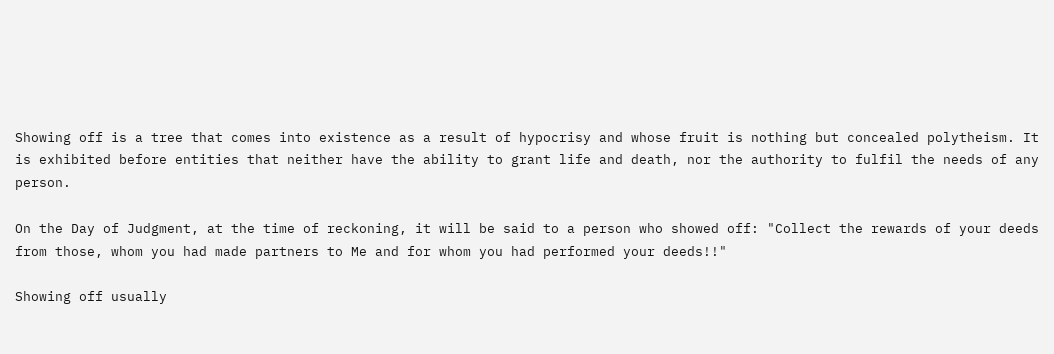Showing off is a tree that comes into existence as a result of hypocrisy and whose fruit is nothing but concealed polytheism. It is exhibited before entities that neither have the ability to grant life and death, nor the authority to fulfil the needs of any person.

On the Day of Judgment, at the time of reckoning, it will be said to a person who showed off: "Collect the rewards of your deeds from those, whom you had made partners to Me and for whom you had performed your deeds!!"

Showing off usually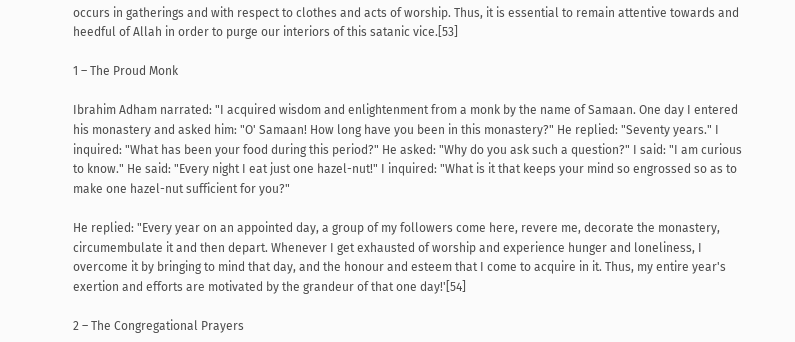occurs in gatherings and with respect to clothes and acts of worship. Thus, it is essential to remain attentive towards and heedful of Allah in order to purge our interiors of this satanic vice.[53]

1 – The Proud Monk

Ibrahim Adham narrated: "I acquired wisdom and enlightenment from a monk by the name of Samaan. One day I entered his monastery and asked him: "O' Samaan! How long have you been in this monastery?" He replied: "Seventy years." I inquired: "What has been your food during this period?" He asked: "Why do you ask such a question?" I said: "I am curious to know." He said: "Every night I eat just one hazel-nut!" I inquired: "What is it that keeps your mind so engrossed so as to make one hazel-nut sufficient for you?"

He replied: "Every year on an appointed day, a group of my followers come here, revere me, decorate the monastery, circumembulate it and then depart. Whenever I get exhausted of worship and experience hunger and loneliness, I overcome it by bringing to mind that day, and the honour and esteem that I come to acquire in it. Thus, my entire year's exertion and efforts are motivated by the grandeur of that one day!'[54]

2 – The Congregational Prayers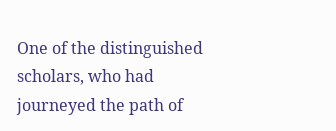One of the distinguished scholars, who had journeyed the path of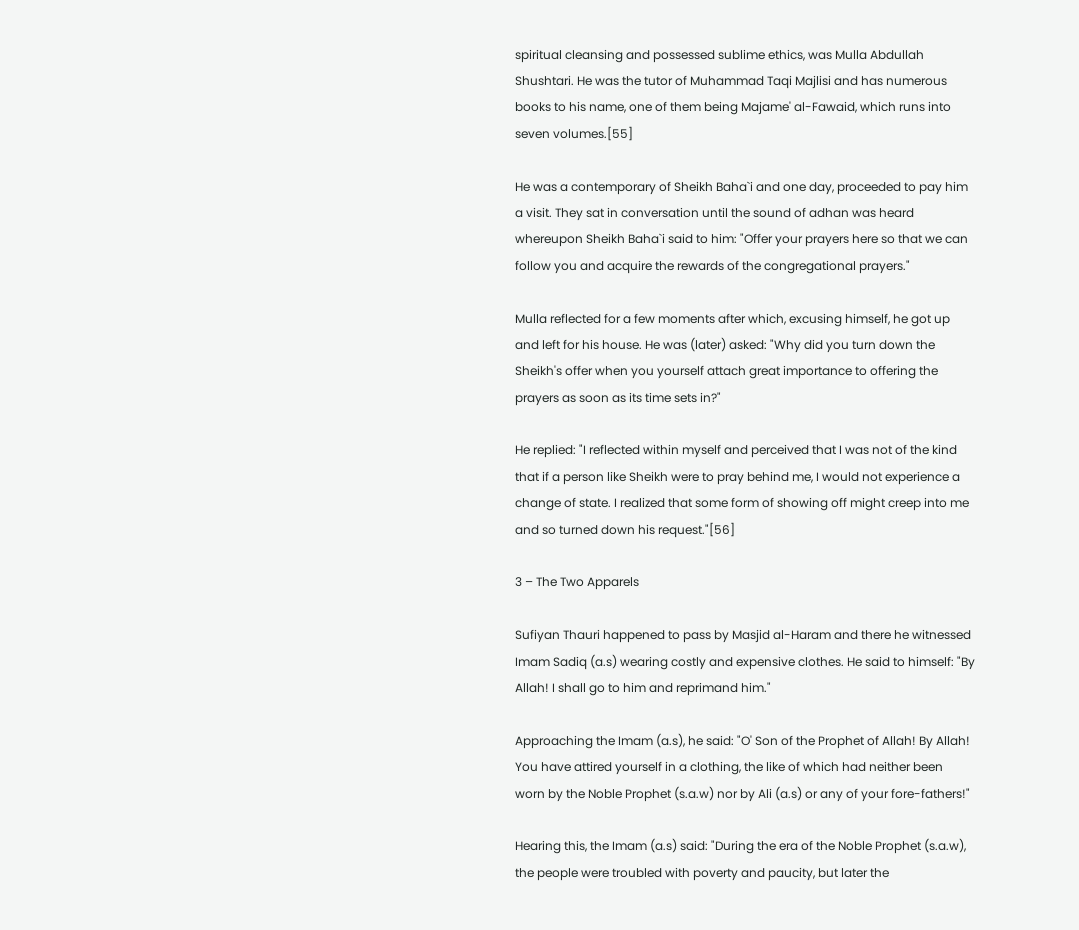spiritual cleansing and possessed sublime ethics, was Mulla Abdullah Shushtari. He was the tutor of Muhammad Taqi Majlisi and has numerous books to his name, one of them being Majame' al-Fawaid, which runs into seven volumes.[55]

He was a contemporary of Sheikh Baha`i and one day, proceeded to pay him a visit. They sat in conversation until the sound of adhan was heard whereupon Sheikh Baha`i said to him: "Offer your prayers here so that we can follow you and acquire the rewards of the congregational prayers."

Mulla reflected for a few moments after which, excusing himself, he got up and left for his house. He was (later) asked: "Why did you turn down the Sheikh's offer when you yourself attach great importance to offering the prayers as soon as its time sets in?"

He replied: "I reflected within myself and perceived that I was not of the kind that if a person like Sheikh were to pray behind me, I would not experience a change of state. I realized that some form of showing off might creep into me and so turned down his request."[56]

3 – The Two Apparels

Sufiyan Thauri happened to pass by Masjid al-Haram and there he witnessed Imam Sadiq (a.s) wearing costly and expensive clothes. He said to himself: "By Allah! I shall go to him and reprimand him."

Approaching the Imam (a.s), he said: "O' Son of the Prophet of Allah! By Allah! You have attired yourself in a clothing, the like of which had neither been worn by the Noble Prophet (s.a.w) nor by Ali (a.s) or any of your fore-fathers!"

Hearing this, the Imam (a.s) said: "During the era of the Noble Prophet (s.a.w), the people were troubled with poverty and paucity, but later the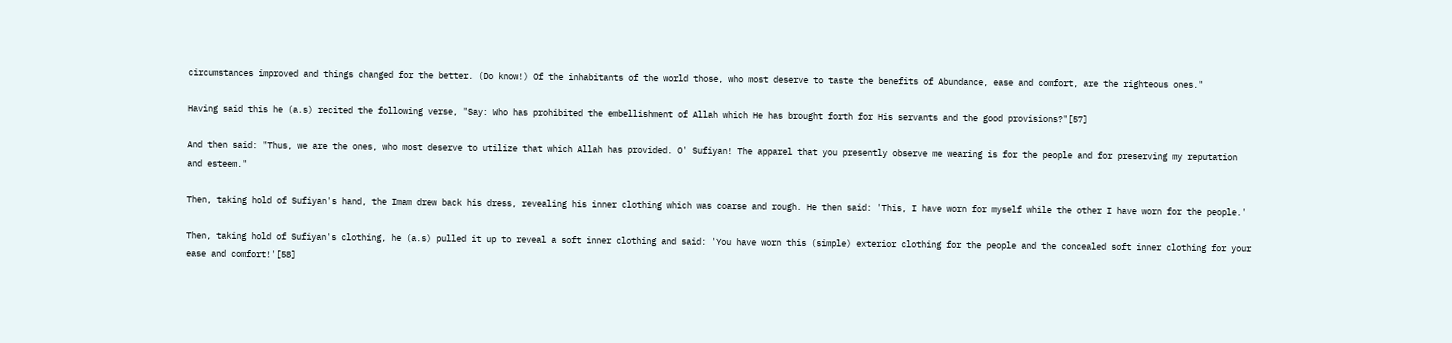circumstances improved and things changed for the better. (Do know!) Of the inhabitants of the world those, who most deserve to taste the benefits of Abundance, ease and comfort, are the righteous ones."

Having said this he (a.s) recited the following verse, "Say: Who has prohibited the embellishment of Allah which He has brought forth for His servants and the good provisions?"[57]

And then said: "Thus, we are the ones, who most deserve to utilize that which Allah has provided. O' Sufiyan! The apparel that you presently observe me wearing is for the people and for preserving my reputation and esteem."

Then, taking hold of Sufiyan's hand, the Imam drew back his dress, revealing his inner clothing which was coarse and rough. He then said: 'This, I have worn for myself while the other I have worn for the people.'

Then, taking hold of Sufiyan's clothing, he (a.s) pulled it up to reveal a soft inner clothing and said: 'You have worn this (simple) exterior clothing for the people and the concealed soft inner clothing for your ease and comfort!'[58]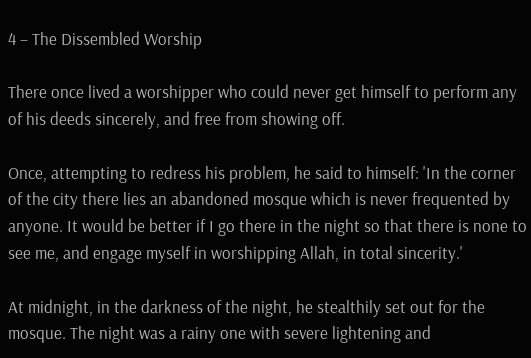4 – The Dissembled Worship

There once lived a worshipper who could never get himself to perform any of his deeds sincerely, and free from showing off.

Once, attempting to redress his problem, he said to himself: 'In the corner of the city there lies an abandoned mosque which is never frequented by anyone. It would be better if I go there in the night so that there is none to see me, and engage myself in worshipping Allah, in total sincerity.'

At midnight, in the darkness of the night, he stealthily set out for the mosque. The night was a rainy one with severe lightening and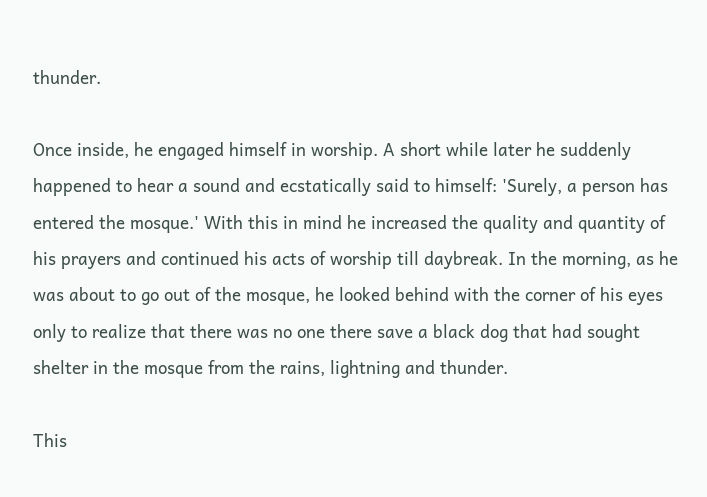thunder.

Once inside, he engaged himself in worship. A short while later he suddenly happened to hear a sound and ecstatically said to himself: 'Surely, a person has entered the mosque.' With this in mind he increased the quality and quantity of his prayers and continued his acts of worship till daybreak. In the morning, as he was about to go out of the mosque, he looked behind with the corner of his eyes only to realize that there was no one there save a black dog that had sought shelter in the mosque from the rains, lightning and thunder.

This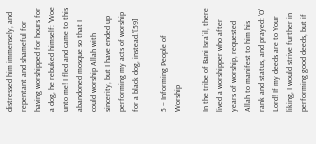distressed him immensely, and repentant and shameful for having worshipped for hours for a dog, he rebuked himself: 'Woe unto me! I fled and came to this abandoned mosque so that I could worship Allah with sincerity, but I have ended up performing my acts of worship for a black dog, instead.'[59]

5 – Informing People of Worship

In the tribe of Bani Isra`il, there lived a worshipper who after years of worship, requested Allah to manifest to him his rank and status, and prayed: 'O' Lord! If my deeds are to Your liking, I would strive further in performing good deeds, but if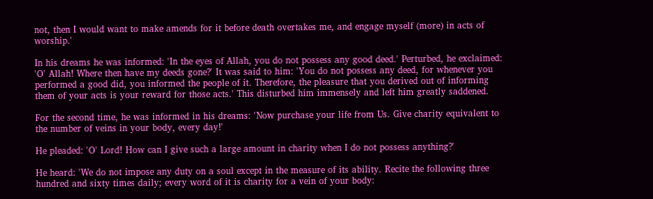not, then I would want to make amends for it before death overtakes me, and engage myself (more) in acts of worship.'

In his dreams he was informed: 'In the eyes of Allah, you do not possess any good deed.' Perturbed, he exclaimed: 'O' Allah! Where then have my deeds gone?' It was said to him: 'You do not possess any deed, for whenever you performed a good did, you informed the people of it. Therefore, the pleasure that you derived out of informing them of your acts is your reward for those acts.' This disturbed him immensely and left him greatly saddened.

For the second time, he was informed in his dreams: 'Now purchase your life from Us. Give charity equivalent to the number of veins in your body, every day!'

He pleaded: 'O' Lord! How can I give such a large amount in charity when I do not possess anything?'

He heard: 'We do not impose any duty on a soul except in the measure of its ability. Recite the following three hundred and sixty times daily; every word of it is charity for a vein of your body: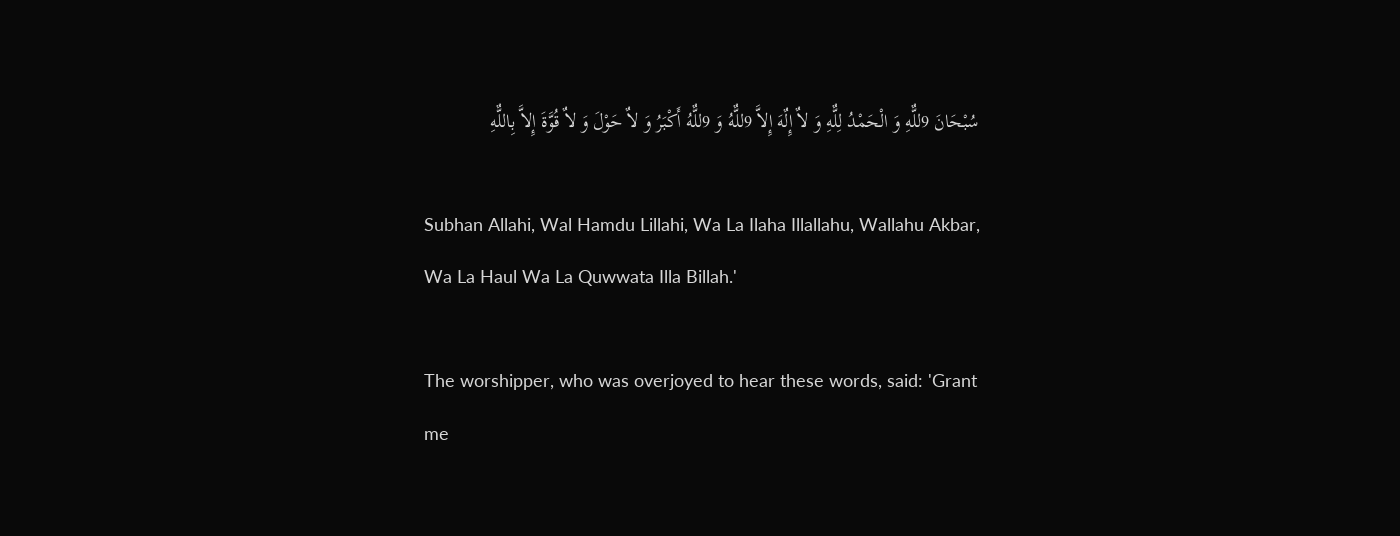سُبْحَانَ 9للٌّهِ وَ الْحَمْدُ لِلٌّهِ وَ لاٌ إِلٌهَ إِلاَّ 9للٌّهُ وَ 9للٌّهُ أَكْبَرُ وَ لاٌ حَوْلَ وَ لاٌ قُوَّةَ إِلاَّ بِاللٌّهِ

Subhan Allahi, Wal Hamdu Lillahi, Wa La Ilaha Illallahu, Wallahu Akbar, Wa La Haul Wa La Quwwata Illa Billah.'

The worshipper, who was overjoyed to hear these words, said: 'Grant me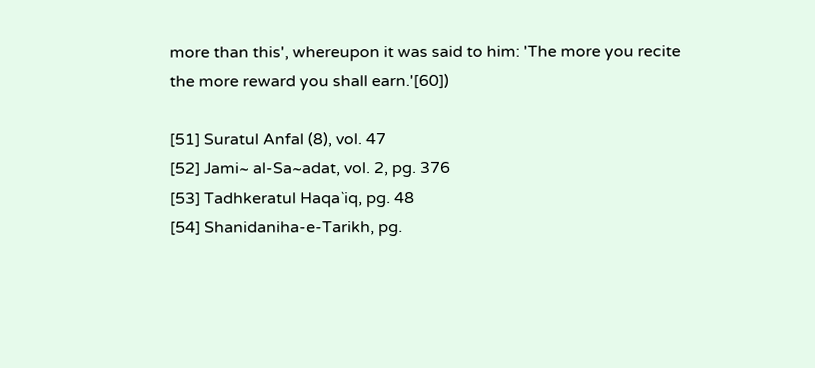more than this', whereupon it was said to him: 'The more you recite the more reward you shall earn.'[60])

[51] Suratul Anfal (8), vol. 47
[52] Jami~ al-Sa~adat, vol. 2, pg. 376
[53] Tadhkeratul Haqa`iq, pg. 48
[54] Shanidaniha-e-Tarikh, pg.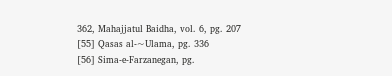362, Mahajjatul Baidha, vol. 6, pg. 207
[55] Qasas al-~Ulama, pg. 336
[56] Sima-e-Farzanegan, pg.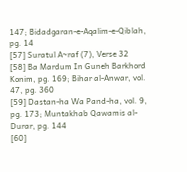147; Bidadgaran-e-Aqalim-e-Qiblah, pg. 14
[57] Suratul A~raf (7), Verse 32
[58] Ba Mardum In Guneh Barkhord Konim, pg. 169; Bihar al-Anwar, vol. 47, pg. 360
[59] Dastan-ha Wa Pand-ha, vol. 9, pg. 173; Muntakhab Qawamis al-Durar, pg. 144
[60]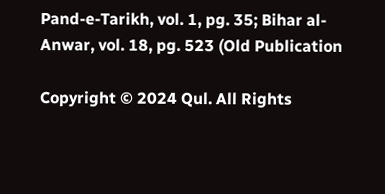Pand-e-Tarikh, vol. 1, pg. 35; Bihar al-Anwar, vol. 18, pg. 523 (Old Publication

Copyright © 2024 Qul. All Rights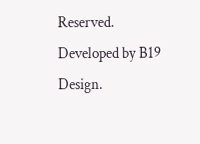Reserved.
Developed by B19 Design.